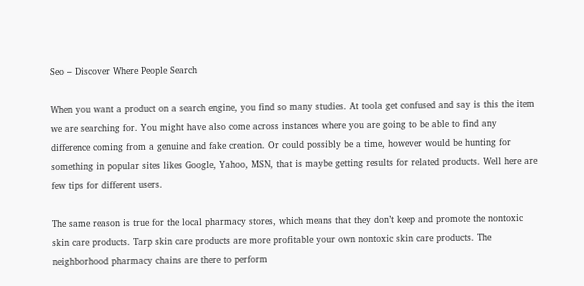Seo – Discover Where People Search

When you want a product on a search engine, you find so many studies. At toola get confused and say is this the item we are searching for. You might have also come across instances where you are going to be able to find any difference coming from a genuine and fake creation. Or could possibly be a time, however would be hunting for something in popular sites likes Google, Yahoo, MSN, that is maybe getting results for related products. Well here are few tips for different users.

The same reason is true for the local pharmacy stores, which means that they don’t keep and promote the nontoxic skin care products. Tarp skin care products are more profitable your own nontoxic skin care products. The neighborhood pharmacy chains are there to perform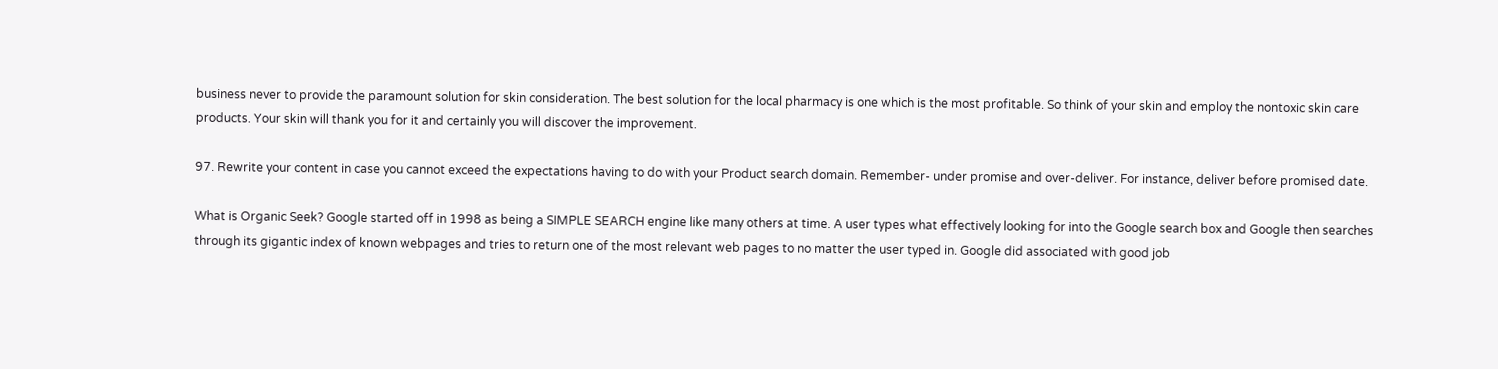business never to provide the paramount solution for skin consideration. The best solution for the local pharmacy is one which is the most profitable. So think of your skin and employ the nontoxic skin care products. Your skin will thank you for it and certainly you will discover the improvement.

97. Rewrite your content in case you cannot exceed the expectations having to do with your Product search domain. Remember- under promise and over-deliver. For instance, deliver before promised date.

What is Organic Seek? Google started off in 1998 as being a SIMPLE SEARCH engine like many others at time. A user types what effectively looking for into the Google search box and Google then searches through its gigantic index of known webpages and tries to return one of the most relevant web pages to no matter the user typed in. Google did associated with good job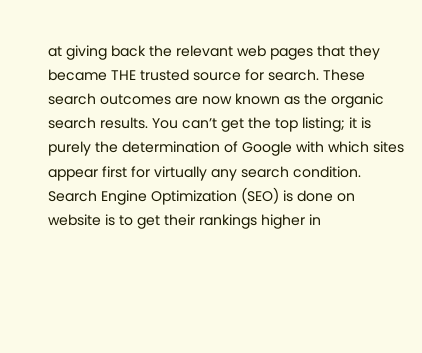at giving back the relevant web pages that they became THE trusted source for search. These search outcomes are now known as the organic search results. You can’t get the top listing; it is purely the determination of Google with which sites appear first for virtually any search condition. Search Engine Optimization (SEO) is done on website is to get their rankings higher in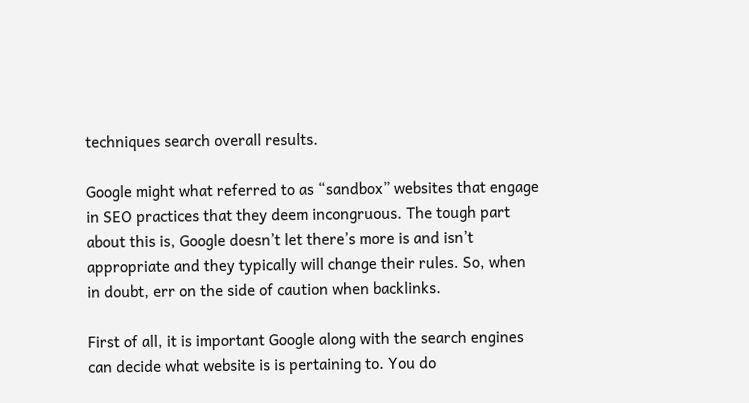techniques search overall results.

Google might what referred to as “sandbox” websites that engage in SEO practices that they deem incongruous. The tough part about this is, Google doesn’t let there’s more is and isn’t appropriate and they typically will change their rules. So, when in doubt, err on the side of caution when backlinks.

First of all, it is important Google along with the search engines can decide what website is is pertaining to. You do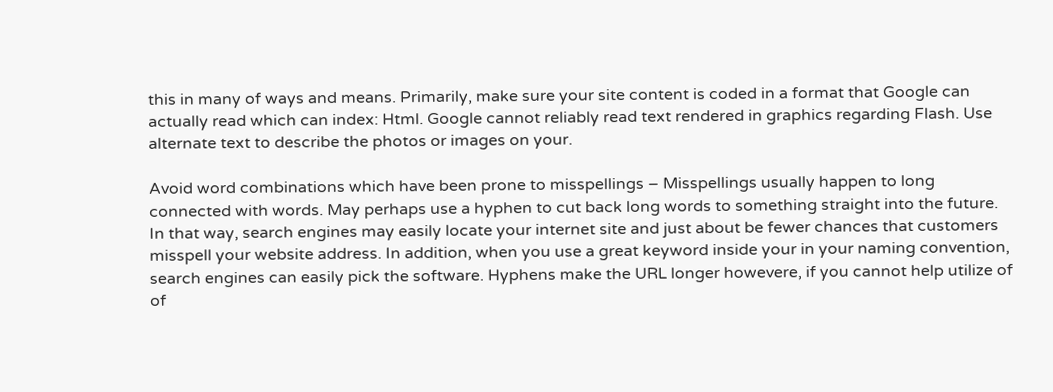this in many of ways and means. Primarily, make sure your site content is coded in a format that Google can actually read which can index: Html. Google cannot reliably read text rendered in graphics regarding Flash. Use alternate text to describe the photos or images on your.

Avoid word combinations which have been prone to misspellings – Misspellings usually happen to long connected with words. May perhaps use a hyphen to cut back long words to something straight into the future. In that way, search engines may easily locate your internet site and just about be fewer chances that customers misspell your website address. In addition, when you use a great keyword inside your in your naming convention, search engines can easily pick the software. Hyphens make the URL longer howevere, if you cannot help utilize of of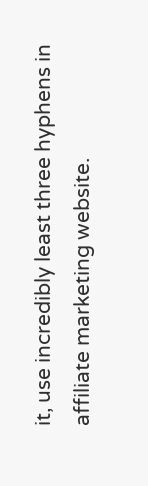it, use incredibly least three hyphens in affiliate marketing website.